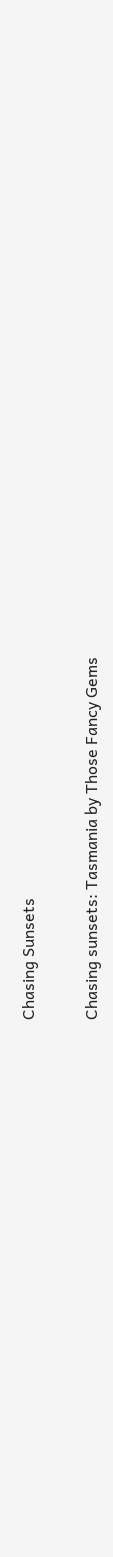Chasing Sunsets

Chasing sunsets: Tasmania by Those Fancy Gems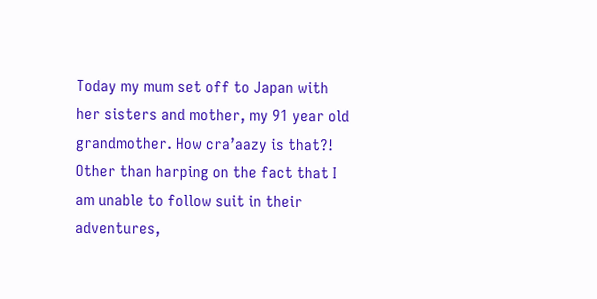Today my mum set off to Japan with her sisters and mother, my 91 year old grandmother. How cra’aazy is that?! Other than harping on the fact that I am unable to follow suit in their adventures,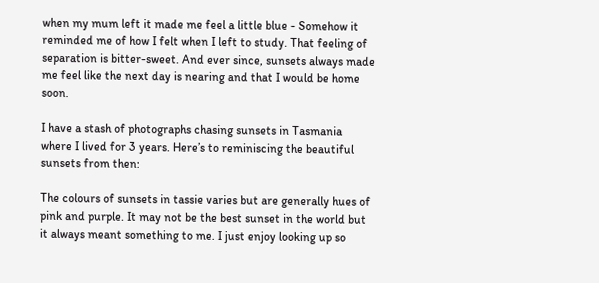when my mum left it made me feel a little blue - Somehow it reminded me of how I felt when I left to study. That feeling of separation is bitter-sweet. And ever since, sunsets always made me feel like the next day is nearing and that I would be home soon.

I have a stash of photographs chasing sunsets in Tasmania where I lived for 3 years. Here’s to reminiscing the beautiful sunsets from then:

The colours of sunsets in tassie varies but are generally hues of pink and purple. It may not be the best sunset in the world but it always meant something to me. I just enjoy looking up so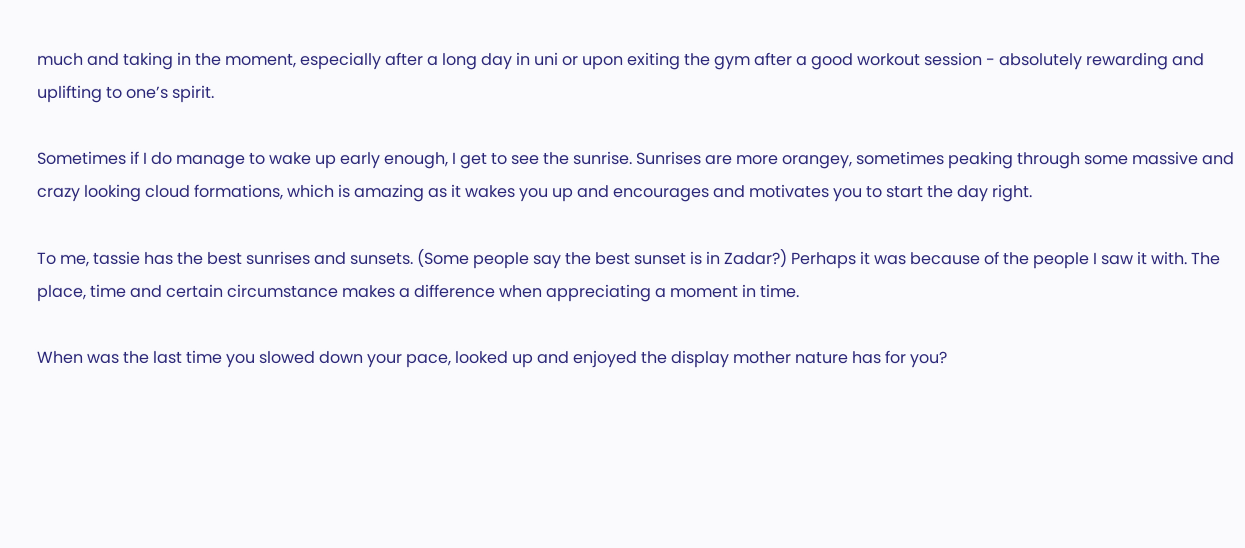much and taking in the moment, especially after a long day in uni or upon exiting the gym after a good workout session - absolutely rewarding and uplifting to one’s spirit.

Sometimes if I do manage to wake up early enough, I get to see the sunrise. Sunrises are more orangey, sometimes peaking through some massive and crazy looking cloud formations, which is amazing as it wakes you up and encourages and motivates you to start the day right.

To me, tassie has the best sunrises and sunsets. (Some people say the best sunset is in Zadar?) Perhaps it was because of the people I saw it with. The place, time and certain circumstance makes a difference when appreciating a moment in time.

When was the last time you slowed down your pace, looked up and enjoyed the display mother nature has for you?